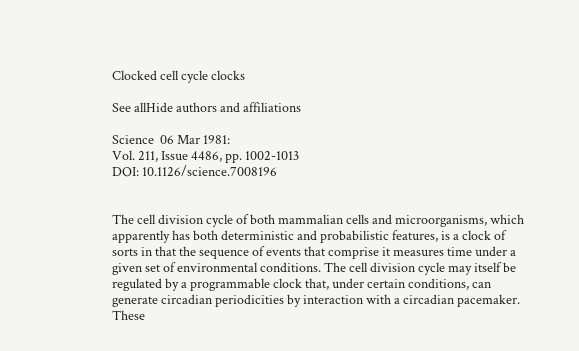Clocked cell cycle clocks

See allHide authors and affiliations

Science  06 Mar 1981:
Vol. 211, Issue 4486, pp. 1002-1013
DOI: 10.1126/science.7008196


The cell division cycle of both mammalian cells and microorganisms, which apparently has both deterministic and probabilistic features, is a clock of sorts in that the sequence of events that comprise it measures time under a given set of environmental conditions. The cell division cycle may itself be regulated by a programmable clock that, under certain conditions, can generate circadian periodicities by interaction with a circadian pacemaker. These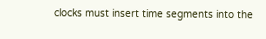clocks must insert time segments into the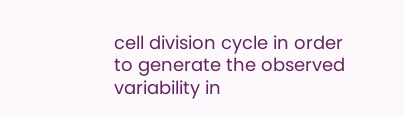cell division cycle in order to generate the observed variability in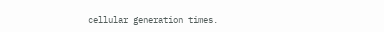cellular generation times.